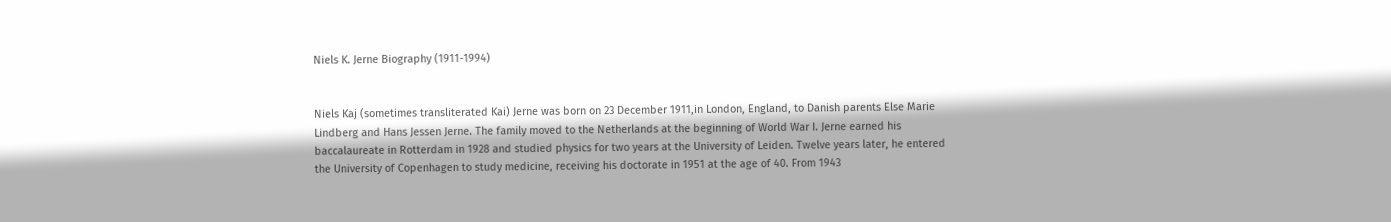Niels K. Jerne Biography (1911-1994)


Niels Kaj (sometimes transliterated Kai) Jerne was born on 23 December 1911,in London, England, to Danish parents Else Marie Lindberg and Hans Jessen Jerne. The family moved to the Netherlands at the beginning of World War I. Jerne earned his baccalaureate in Rotterdam in 1928 and studied physics for two years at the University of Leiden. Twelve years later, he entered the University of Copenhagen to study medicine, receiving his doctorate in 1951 at the age of 40. From 1943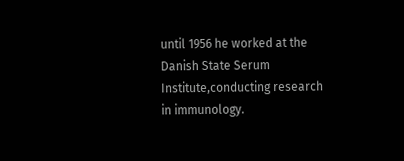until 1956 he worked at the Danish State Serum Institute,conducting research in immunology.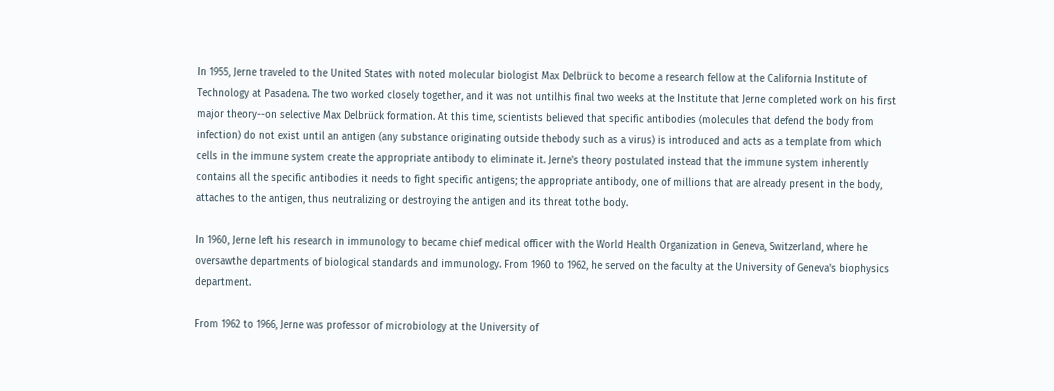In 1955, Jerne traveled to the United States with noted molecular biologist Max Delbrück to become a research fellow at the California Institute of Technology at Pasadena. The two worked closely together, and it was not untilhis final two weeks at the Institute that Jerne completed work on his first major theory--on selective Max Delbrück formation. At this time, scientists believed that specific antibodies (molecules that defend the body from infection) do not exist until an antigen (any substance originating outside thebody such as a virus) is introduced and acts as a template from which cells in the immune system create the appropriate antibody to eliminate it. Jerne's theory postulated instead that the immune system inherently contains all the specific antibodies it needs to fight specific antigens; the appropriate antibody, one of millions that are already present in the body, attaches to the antigen, thus neutralizing or destroying the antigen and its threat tothe body.

In 1960, Jerne left his research in immunology to became chief medical officer with the World Health Organization in Geneva, Switzerland, where he oversawthe departments of biological standards and immunology. From 1960 to 1962, he served on the faculty at the University of Geneva's biophysics department.

From 1962 to 1966, Jerne was professor of microbiology at the University of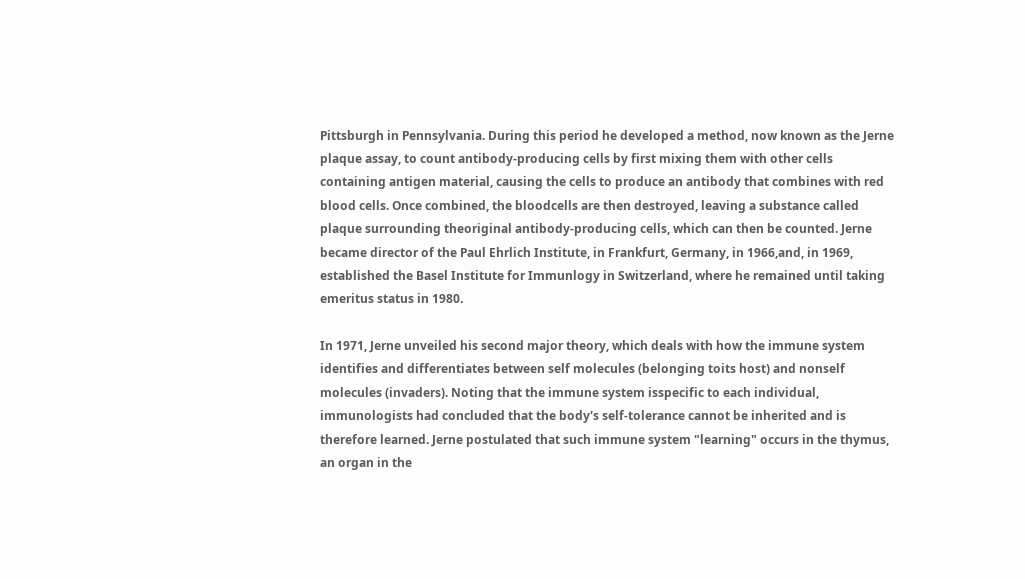Pittsburgh in Pennsylvania. During this period he developed a method, now known as the Jerne plaque assay, to count antibody-producing cells by first mixing them with other cells containing antigen material, causing the cells to produce an antibody that combines with red blood cells. Once combined, the bloodcells are then destroyed, leaving a substance called plaque surrounding theoriginal antibody-producing cells, which can then be counted. Jerne became director of the Paul Ehrlich Institute, in Frankfurt, Germany, in 1966,and, in 1969, established the Basel Institute for Immunlogy in Switzerland, where he remained until taking emeritus status in 1980.

In 1971, Jerne unveiled his second major theory, which deals with how the immune system identifies and differentiates between self molecules (belonging toits host) and nonself molecules (invaders). Noting that the immune system isspecific to each individual, immunologists had concluded that the body's self-tolerance cannot be inherited and is therefore learned. Jerne postulated that such immune system "learning" occurs in the thymus, an organ in the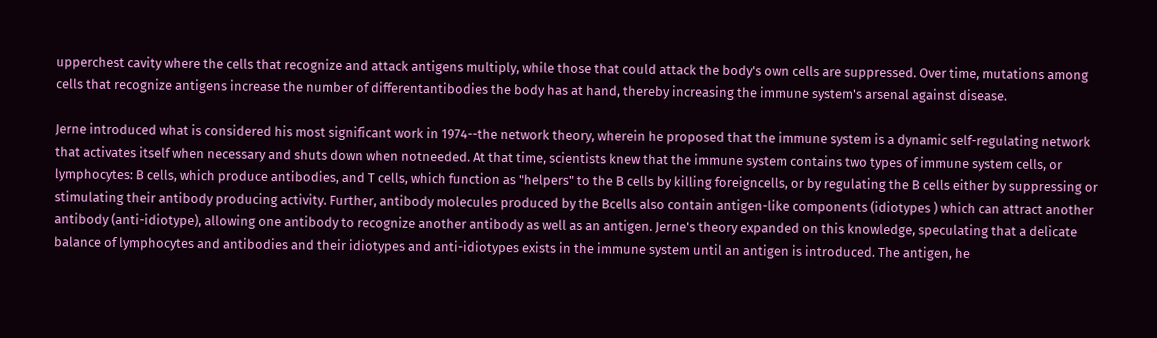upperchest cavity where the cells that recognize and attack antigens multiply, while those that could attack the body's own cells are suppressed. Over time, mutations among cells that recognize antigens increase the number of differentantibodies the body has at hand, thereby increasing the immune system's arsenal against disease.

Jerne introduced what is considered his most significant work in 1974--the network theory, wherein he proposed that the immune system is a dynamic self-regulating network that activates itself when necessary and shuts down when notneeded. At that time, scientists knew that the immune system contains two types of immune system cells, or lymphocytes: B cells, which produce antibodies, and T cells, which function as "helpers" to the B cells by killing foreigncells, or by regulating the B cells either by suppressing or stimulating their antibody producing activity. Further, antibody molecules produced by the Bcells also contain antigen-like components (idiotypes ) which can attract another antibody (anti-idiotype), allowing one antibody to recognize another antibody as well as an antigen. Jerne's theory expanded on this knowledge, speculating that a delicate balance of lymphocytes and antibodies and their idiotypes and anti-idiotypes exists in the immune system until an antigen is introduced. The antigen, he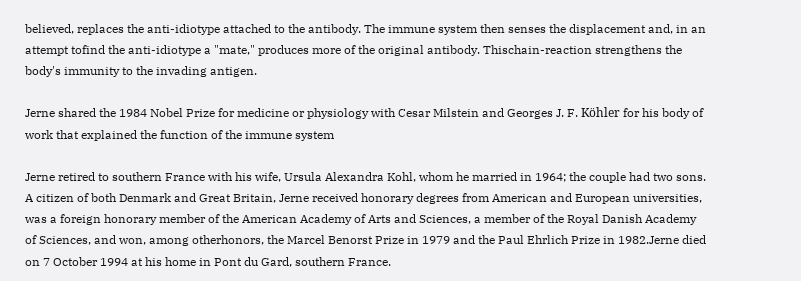believed, replaces the anti-idiotype attached to the antibody. The immune system then senses the displacement and, in an attempt tofind the anti-idiotype a "mate," produces more of the original antibody. Thischain-reaction strengthens the body's immunity to the invading antigen.

Jerne shared the 1984 Nobel Prize for medicine or physiology with Cesar Milstein and Georges J. F. Köhler for his body of work that explained the function of the immune system

Jerne retired to southern France with his wife, Ursula Alexandra Kohl, whom he married in 1964; the couple had two sons. A citizen of both Denmark and Great Britain, Jerne received honorary degrees from American and European universities, was a foreign honorary member of the American Academy of Arts and Sciences, a member of the Royal Danish Academy of Sciences, and won, among otherhonors, the Marcel Benorst Prize in 1979 and the Paul Ehrlich Prize in 1982.Jerne died on 7 October 1994 at his home in Pont du Gard, southern France.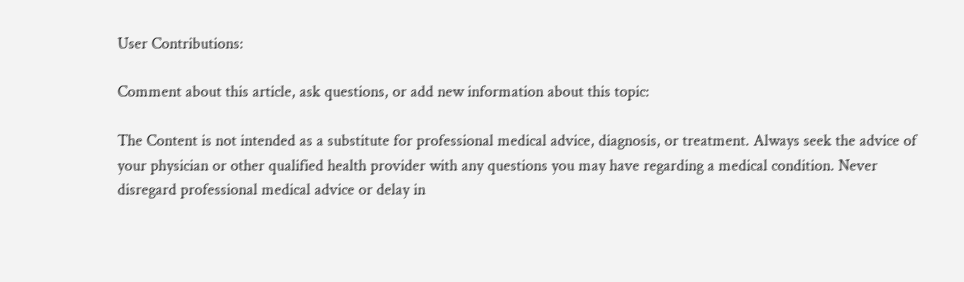User Contributions:

Comment about this article, ask questions, or add new information about this topic:

The Content is not intended as a substitute for professional medical advice, diagnosis, or treatment. Always seek the advice of your physician or other qualified health provider with any questions you may have regarding a medical condition. Never disregard professional medical advice or delay in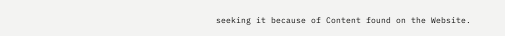seeking it because of Content found on the Website.